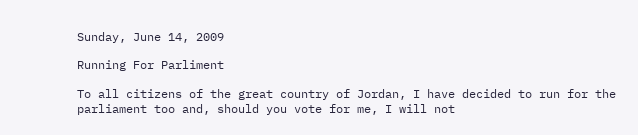Sunday, June 14, 2009

Running For Parliment

To all citizens of the great country of Jordan, I have decided to run for the parliament too and, should you vote for me, I will not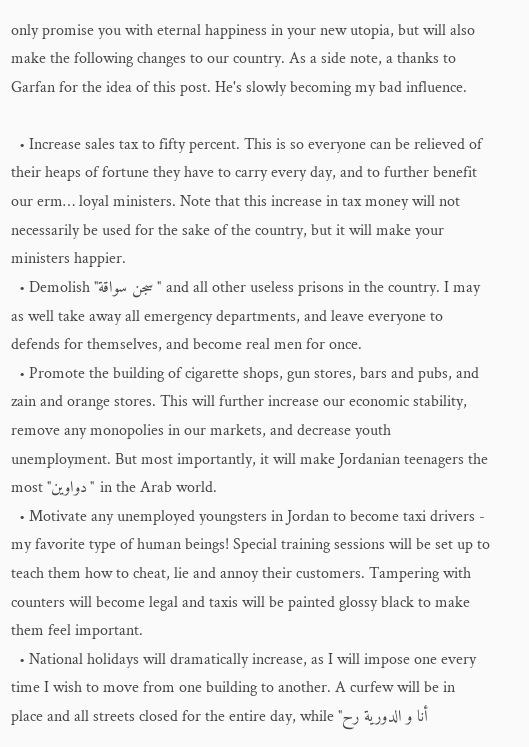only promise you with eternal happiness in your new utopia, but will also make the following changes to our country. As a side note, a thanks to Garfan for the idea of this post. He's slowly becoming my bad influence.

  • Increase sales tax to fifty percent. This is so everyone can be relieved of their heaps of fortune they have to carry every day, and to further benefit our erm… loyal ministers. Note that this increase in tax money will not necessarily be used for the sake of the country, but it will make your ministers happier.
  • Demolish "سجن سواقة" and all other useless prisons in the country. I may as well take away all emergency departments, and leave everyone to defends for themselves, and become real men for once.
  • Promote the building of cigarette shops, gun stores, bars and pubs, and zain and orange stores. This will further increase our economic stability, remove any monopolies in our markets, and decrease youth unemployment. But most importantly, it will make Jordanian teenagers the most "دواوين" in the Arab world.
  • Motivate any unemployed youngsters in Jordan to become taxi drivers - my favorite type of human beings! Special training sessions will be set up to teach them how to cheat, lie and annoy their customers. Tampering with counters will become legal and taxis will be painted glossy black to make them feel important.
  • National holidays will dramatically increase, as I will impose one every time I wish to move from one building to another. A curfew will be in place and all streets closed for the entire day, while "أنا و الدورية رح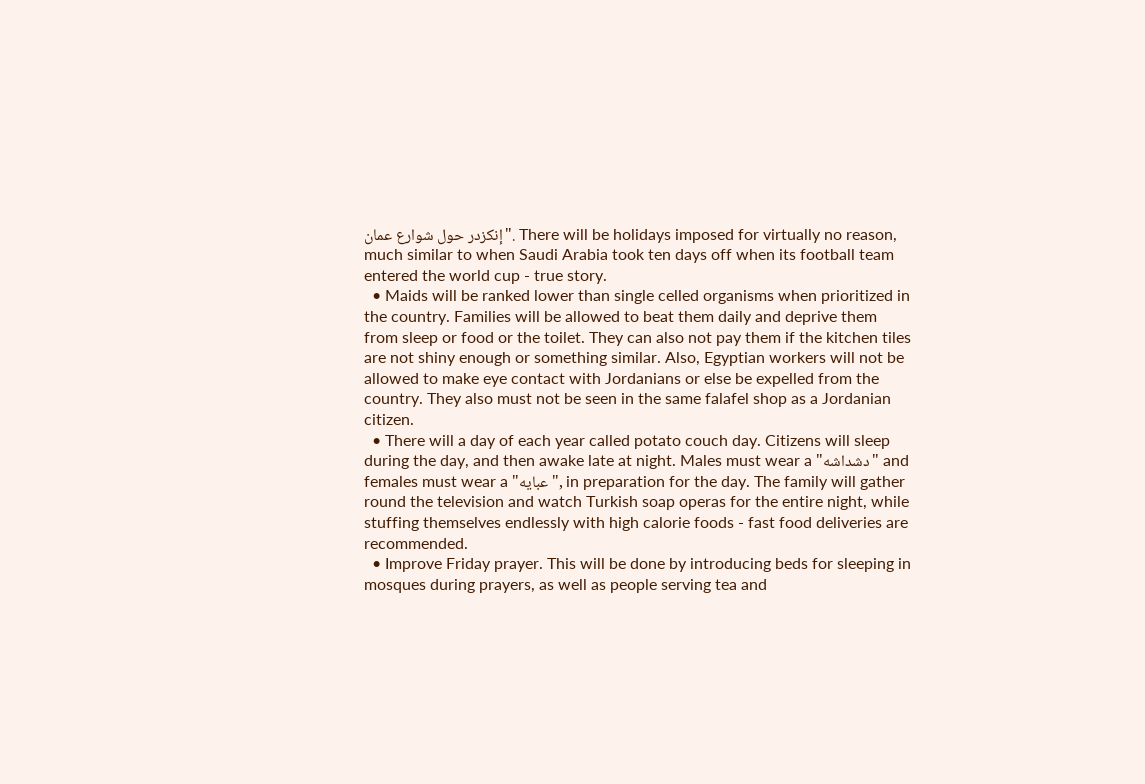إنكزدر حول شوارع عمان". There will be holidays imposed for virtually no reason, much similar to when Saudi Arabia took ten days off when its football team entered the world cup - true story.
  • Maids will be ranked lower than single celled organisms when prioritized in the country. Families will be allowed to beat them daily and deprive them from sleep or food or the toilet. They can also not pay them if the kitchen tiles are not shiny enough or something similar. Also, Egyptian workers will not be allowed to make eye contact with Jordanians or else be expelled from the country. They also must not be seen in the same falafel shop as a Jordanian citizen.
  • There will a day of each year called potato couch day. Citizens will sleep during the day, and then awake late at night. Males must wear a "دشداشه" and females must wear a "عبايه", in preparation for the day. The family will gather round the television and watch Turkish soap operas for the entire night, while stuffing themselves endlessly with high calorie foods - fast food deliveries are recommended.
  • Improve Friday prayer. This will be done by introducing beds for sleeping in mosques during prayers, as well as people serving tea and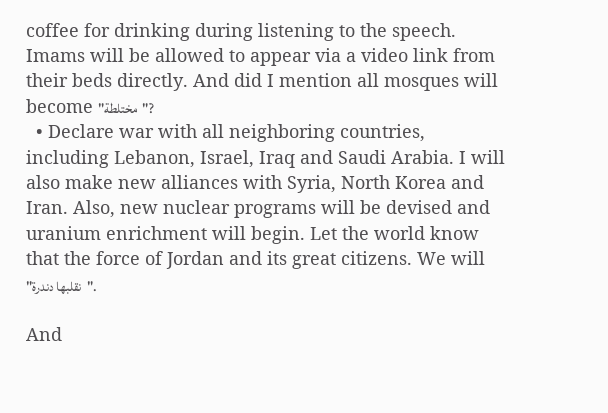coffee for drinking during listening to the speech. Imams will be allowed to appear via a video link from their beds directly. And did I mention all mosques will become "مختلطة"?
  • Declare war with all neighboring countries, including Lebanon, Israel, Iraq and Saudi Arabia. I will also make new alliances with Syria, North Korea and Iran. Also, new nuclear programs will be devised and uranium enrichment will begin. Let the world know that the force of Jordan and its great citizens. We will "نقلبها دندرة".

And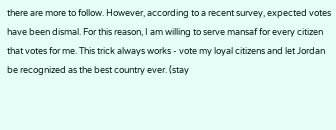there are more to follow. However, according to a recent survey, expected votes have been dismal. For this reason, I am willing to serve mansaf for every citizen that votes for me. This trick always works - vote my loyal citizens and let Jordan be recognized as the best country ever. (stay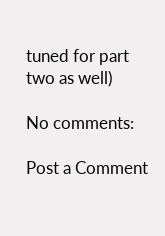tuned for part two as well)

No comments:

Post a Comment